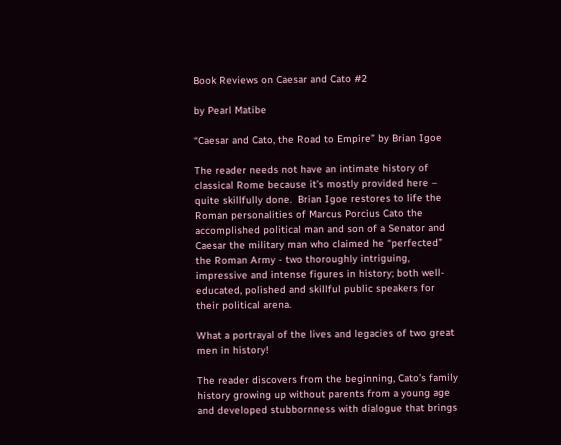Book Reviews on Caesar and Cato #2

by Pearl Matibe

“Caesar and Cato, the Road to Empire” by Brian Igoe

The reader needs not have an intimate history of classical Rome because it’s mostly provided here – quite skillfully done.  Brian Igoe restores to life the Roman personalities of Marcus Porcius Cato the accomplished political man and son of a Senator and Caesar the military man who claimed he “perfected” the Roman Army - two thoroughly intriguing, impressive and intense figures in history; both well-educated, polished and skillful public speakers for their political arena.

What a portrayal of the lives and legacies of two great men in history!

The reader discovers from the beginning, Cato’s family history growing up without parents from a young age and developed stubbornness with dialogue that brings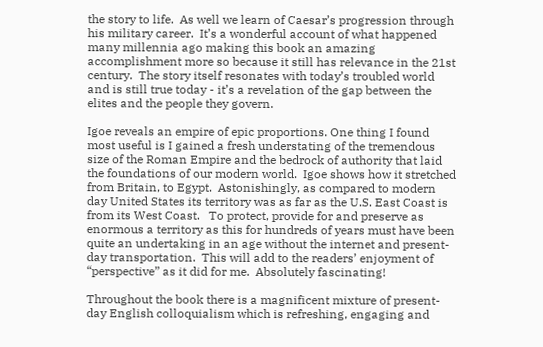the story to life.  As well we learn of Caesar’s progression through his military career.  It’s a wonderful account of what happened many millennia ago making this book an amazing accomplishment more so because it still has relevance in the 21st century.  The story itself resonates with today’s troubled world and is still true today - it’s a revelation of the gap between the elites and the people they govern.

Igoe reveals an empire of epic proportions. One thing I found most useful is I gained a fresh understating of the tremendous size of the Roman Empire and the bedrock of authority that laid the foundations of our modern world.  Igoe shows how it stretched from Britain, to Egypt.  Astonishingly, as compared to modern day United States its territory was as far as the U.S. East Coast is from its West Coast.   To protect, provide for and preserve as enormous a territory as this for hundreds of years must have been quite an undertaking in an age without the internet and present-day transportation.  This will add to the readers’ enjoyment of “perspective” as it did for me.  Absolutely fascinating!

Throughout the book there is a magnificent mixture of present-day English colloquialism which is refreshing, engaging and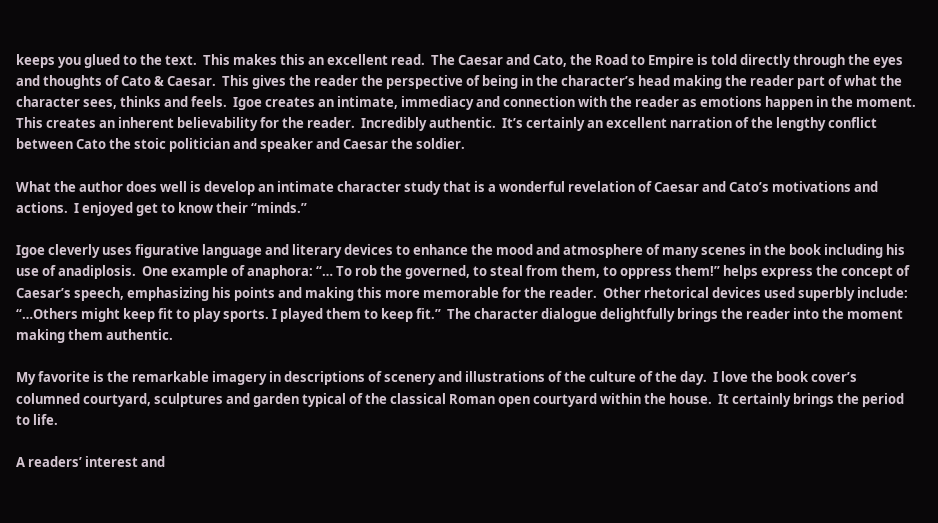keeps you glued to the text.  This makes this an excellent read.  The Caesar and Cato, the Road to Empire is told directly through the eyes and thoughts of Cato & Caesar.  This gives the reader the perspective of being in the character’s head making the reader part of what the character sees, thinks and feels.  Igoe creates an intimate, immediacy and connection with the reader as emotions happen in the moment.  This creates an inherent believability for the reader.  Incredibly authentic.  It’s certainly an excellent narration of the lengthy conflict between Cato the stoic politician and speaker and Caesar the soldier.

What the author does well is develop an intimate character study that is a wonderful revelation of Caesar and Cato’s motivations and actions.  I enjoyed get to know their “minds.”

Igoe cleverly uses figurative language and literary devices to enhance the mood and atmosphere of many scenes in the book including his use of anadiplosis.  One example of anaphora: “… To rob the governed, to steal from them, to oppress them!” helps express the concept of Caesar’s speech, emphasizing his points and making this more memorable for the reader.  Other rhetorical devices used superbly include: “…Others might keep fit to play sports. I played them to keep fit.”  The character dialogue delightfully brings the reader into the moment making them authentic.

My favorite is the remarkable imagery in descriptions of scenery and illustrations of the culture of the day.  I love the book cover’s columned courtyard, sculptures and garden typical of the classical Roman open courtyard within the house.  It certainly brings the period to life.

A readers’ interest and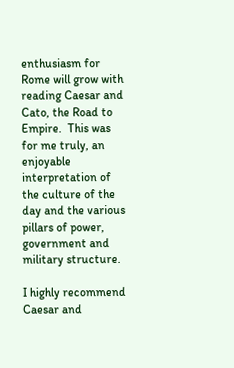enthusiasm for Rome will grow with reading Caesar and Cato, the Road to Empire.  This was for me truly, an enjoyable interpretation of the culture of the day and the various pillars of power, government and military structure.

I highly recommend Caesar and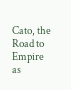Cato, the Road to Empire  as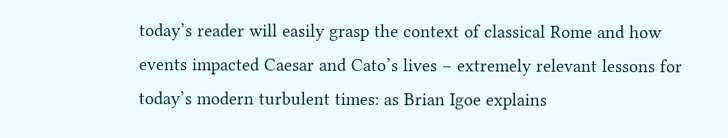today’s reader will easily grasp the context of classical Rome and how events impacted Caesar and Cato’s lives – extremely relevant lessons for today’s modern turbulent times: as Brian Igoe explains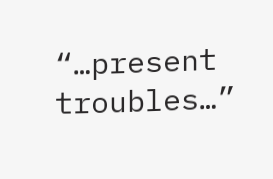“…present troubles…”